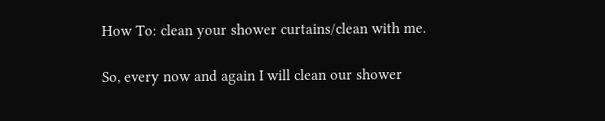How To: clean your shower curtains/clean with me.

So, every now and again I will clean our shower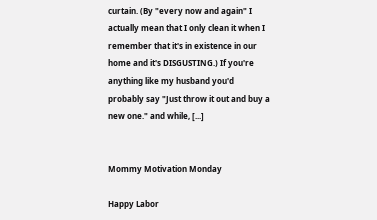curtain. (By "every now and again" I actually mean that I only clean it when I remember that it's in existence in our home and it's DISGUSTING.) If you're anything like my husband you'd probably say "Just throw it out and buy a new one." and while, [...]


Mommy Motivation Monday

Happy Labor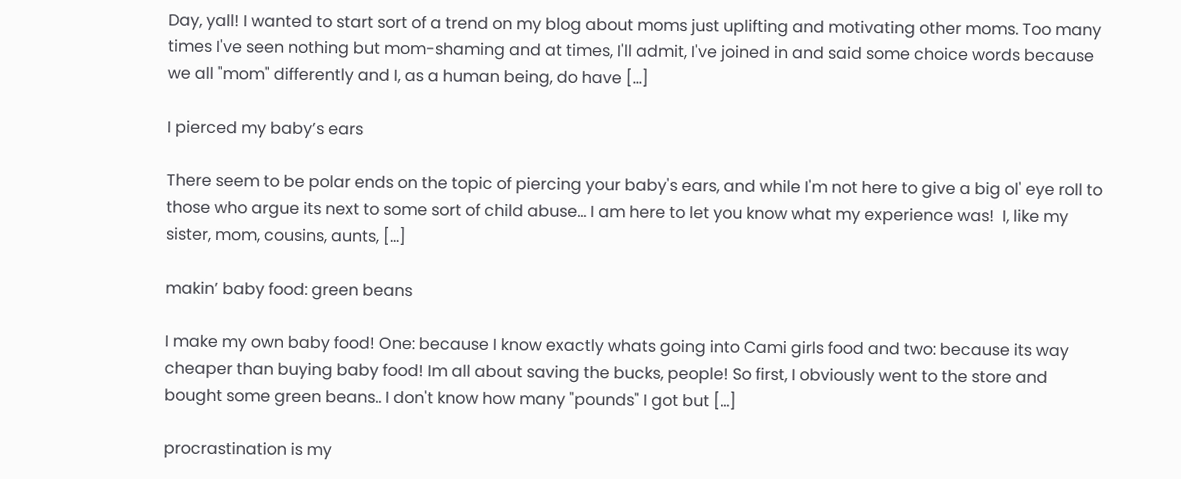Day, yall! I wanted to start sort of a trend on my blog about moms just uplifting and motivating other moms. Too many times I've seen nothing but mom-shaming and at times, I'll admit, I've joined in and said some choice words because we all "mom" differently and I, as a human being, do have [...]

I pierced my baby’s ears

There seem to be polar ends on the topic of piercing your baby's ears, and while I'm not here to give a big ol' eye roll to those who argue its next to some sort of child abuse... I am here to let you know what my experience was!  I, like my sister, mom, cousins, aunts, [...]

makin’ baby food: green beans

I make my own baby food! One: because I know exactly whats going into Cami girls food and two: because its way cheaper than buying baby food! Im all about saving the bucks, people! So first, I obviously went to the store and bought some green beans.. I don't know how many "pounds" I got but [...]

procrastination is my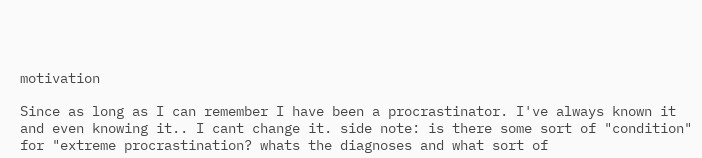motivation

Since as long as I can remember I have been a procrastinator. I've always known it and even knowing it.. I cant change it. side note: is there some sort of "condition" for "extreme procrastination? whats the diagnoses and what sort of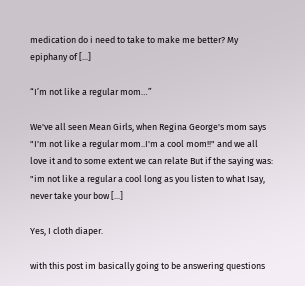medication do i need to take to make me better? My epiphany of [...]

“I’m not like a regular mom…”

We've all seen Mean Girls, when Regina George's mom says "I'm not like a regular mom..I'm a cool mom!!" and we all love it and to some extent we can relate But if the saying was: "im not like a regular a cool long as you listen to what Isay, never take your bow [...]

Yes, I cloth diaper.

with this post im basically going to be answering questions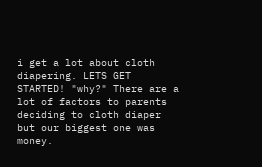i get a lot about cloth diapering. LETS GET STARTED! "why?" There are a lot of factors to parents deciding to cloth diaper but our biggest one was money.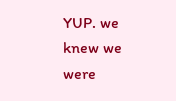YUP. we knew we were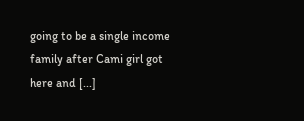going to be a single income family after Cami girl got here and [...]